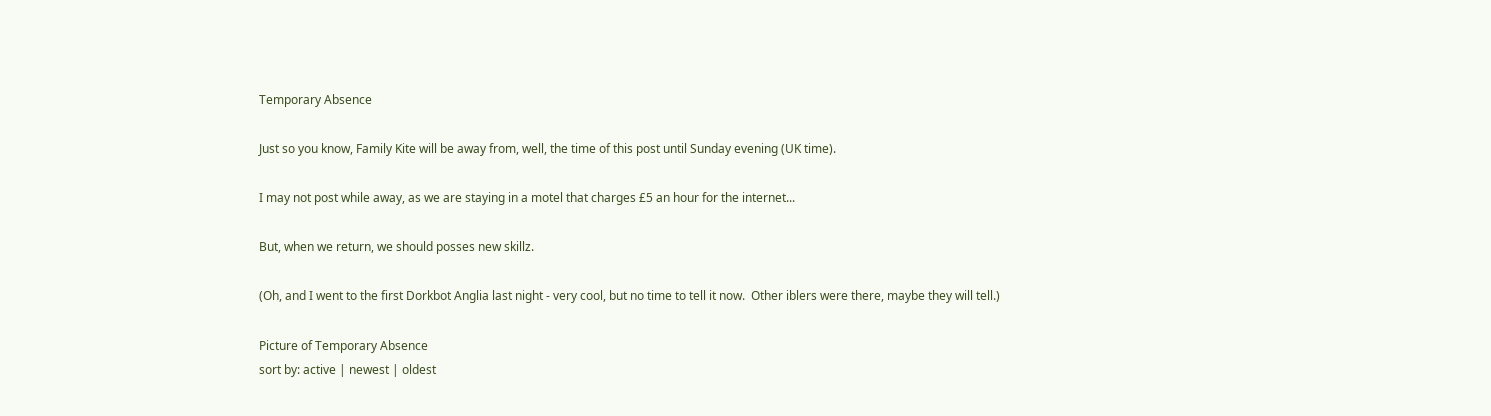Temporary Absence

Just so you know, Family Kite will be away from, well, the time of this post until Sunday evening (UK time).

I may not post while away, as we are staying in a motel that charges £5 an hour for the internet...

But, when we return, we should posses new skillz.

(Oh, and I went to the first Dorkbot Anglia last night - very cool, but no time to tell it now.  Other iblers were there, maybe they will tell.)

Picture of Temporary Absence
sort by: active | newest | oldest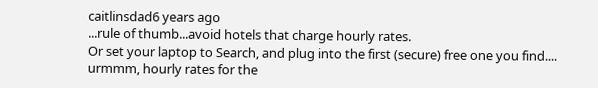caitlinsdad6 years ago
...rule of thumb...avoid hotels that charge hourly rates.
Or set your laptop to Search, and plug into the first (secure) free one you find....
urmmm, hourly rates for the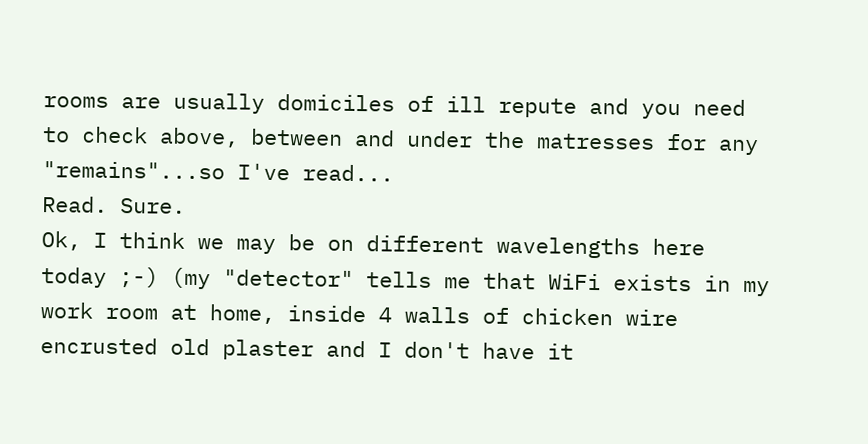rooms are usually domiciles of ill repute and you need to check above, between and under the matresses for any "remains"...so I've read...
Read. Sure.
Ok, I think we may be on different wavelengths here today ;-) (my "detector" tells me that WiFi exists in my work room at home, inside 4 walls of chicken wire encrusted old plaster and I don't have it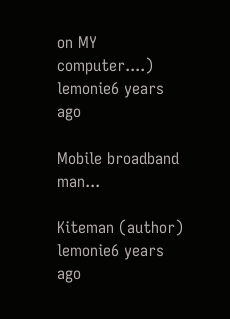on MY computer....)
lemonie6 years ago

Mobile broadband man...

Kiteman (author)  lemonie6 years ago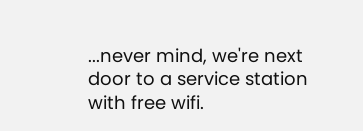...never mind, we're next door to a service station with free wifi.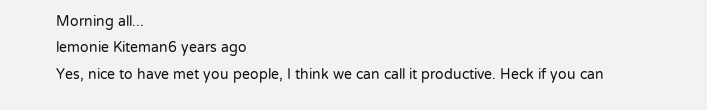Morning all...
lemonie Kiteman6 years ago
Yes, nice to have met you people, I think we can call it productive. Heck if you can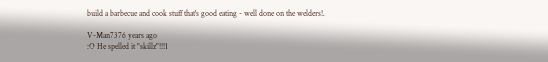build a barbecue and cook stuff that's good eating - well done on the welders!.

V-Man7376 years ago
:O He spelled it "skillz"!!!1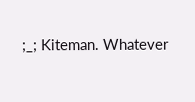;_; Kiteman. Whatever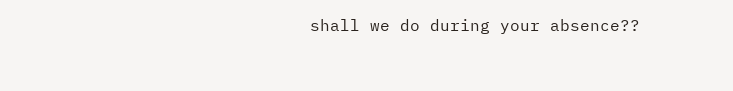shall we do during your absence??